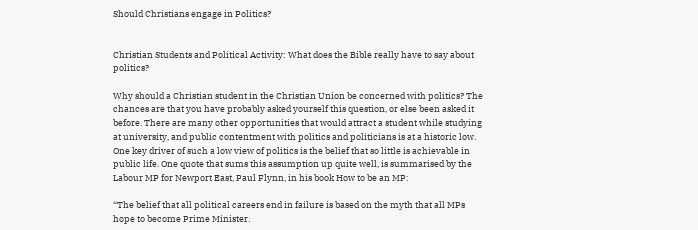Should Christians engage in Politics?


Christian Students and Political Activity: What does the Bible really have to say about politics?

Why should a Christian student in the Christian Union be concerned with politics? The chances are that you have probably asked yourself this question, or else been asked it before. There are many other opportunities that would attract a student while studying at university, and public contentment with politics and politicians is at a historic low. One key driver of such a low view of politics is the belief that so little is achievable in public life. One quote that sums this assumption up quite well, is summarised by the Labour MP for Newport East, Paul Flynn, in his book How to be an MP:

“The belief that all political careers end in failure is based on the myth that all MPs hope to become Prime Minister.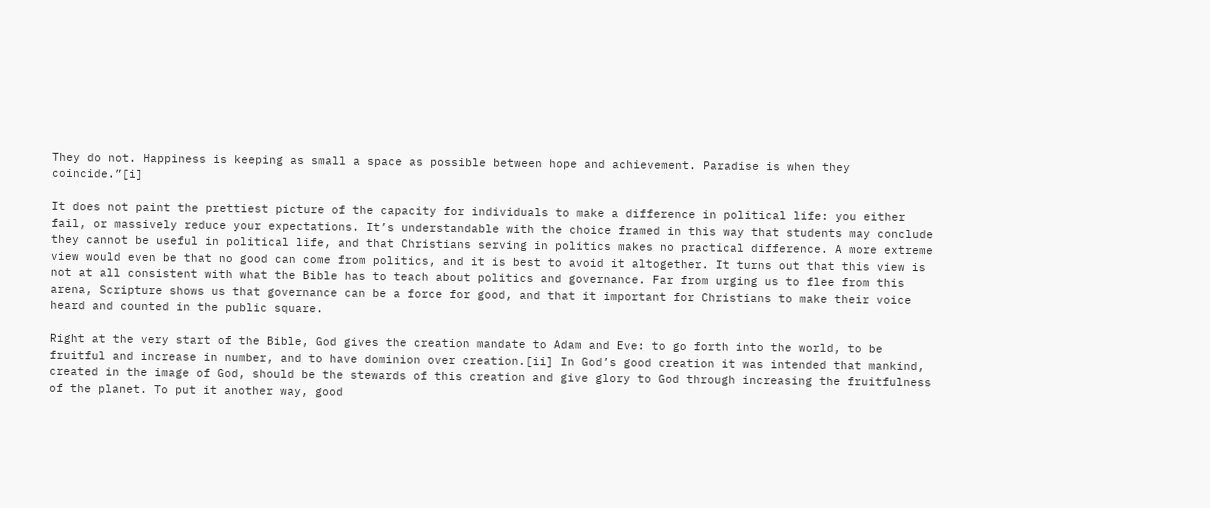They do not. Happiness is keeping as small a space as possible between hope and achievement. Paradise is when they coincide.”[i]

It does not paint the prettiest picture of the capacity for individuals to make a difference in political life: you either fail, or massively reduce your expectations. It’s understandable with the choice framed in this way that students may conclude they cannot be useful in political life, and that Christians serving in politics makes no practical difference. A more extreme view would even be that no good can come from politics, and it is best to avoid it altogether. It turns out that this view is not at all consistent with what the Bible has to teach about politics and governance. Far from urging us to flee from this arena, Scripture shows us that governance can be a force for good, and that it important for Christians to make their voice heard and counted in the public square.

Right at the very start of the Bible, God gives the creation mandate to Adam and Eve: to go forth into the world, to be fruitful and increase in number, and to have dominion over creation.[ii] In God’s good creation it was intended that mankind, created in the image of God, should be the stewards of this creation and give glory to God through increasing the fruitfulness of the planet. To put it another way, good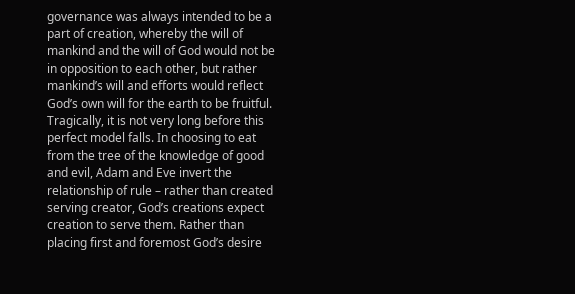governance was always intended to be a part of creation, whereby the will of mankind and the will of God would not be in opposition to each other, but rather mankind’s will and efforts would reflect God’s own will for the earth to be fruitful. Tragically, it is not very long before this perfect model falls. In choosing to eat from the tree of the knowledge of good and evil, Adam and Eve invert the relationship of rule – rather than created serving creator, God’s creations expect creation to serve them. Rather than placing first and foremost God’s desire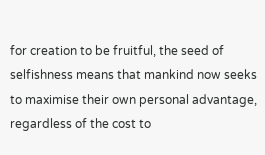for creation to be fruitful, the seed of selfishness means that mankind now seeks to maximise their own personal advantage, regardless of the cost to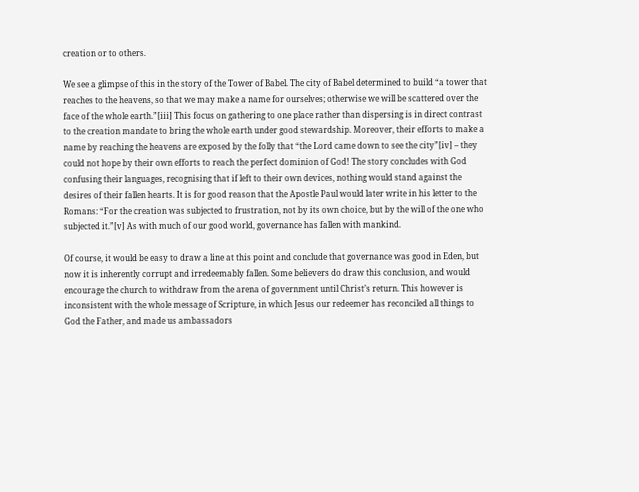creation or to others.

We see a glimpse of this in the story of the Tower of Babel. The city of Babel determined to build “a tower that reaches to the heavens, so that we may make a name for ourselves; otherwise we will be scattered over the face of the whole earth.”[iii] This focus on gathering to one place rather than dispersing is in direct contrast to the creation mandate to bring the whole earth under good stewardship. Moreover, their efforts to make a name by reaching the heavens are exposed by the folly that “the Lord came down to see the city”[iv] – they could not hope by their own efforts to reach the perfect dominion of God! The story concludes with God confusing their languages, recognising that if left to their own devices, nothing would stand against the desires of their fallen hearts. It is for good reason that the Apostle Paul would later write in his letter to the Romans: “For the creation was subjected to frustration, not by its own choice, but by the will of the one who subjected it.”[v] As with much of our good world, governance has fallen with mankind.

Of course, it would be easy to draw a line at this point and conclude that governance was good in Eden, but now it is inherently corrupt and irredeemably fallen. Some believers do draw this conclusion, and would encourage the church to withdraw from the arena of government until Christ’s return. This however is inconsistent with the whole message of Scripture, in which Jesus our redeemer has reconciled all things to God the Father, and made us ambassadors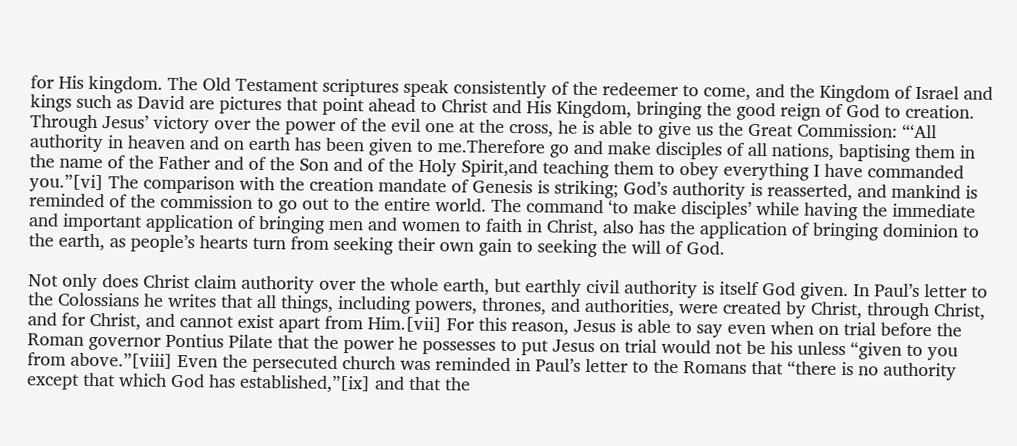for His kingdom. The Old Testament scriptures speak consistently of the redeemer to come, and the Kingdom of Israel and kings such as David are pictures that point ahead to Christ and His Kingdom, bringing the good reign of God to creation. Through Jesus’ victory over the power of the evil one at the cross, he is able to give us the Great Commission: “‘All authority in heaven and on earth has been given to me.Therefore go and make disciples of all nations, baptising them in the name of the Father and of the Son and of the Holy Spirit,and teaching them to obey everything I have commanded you.”[vi] The comparison with the creation mandate of Genesis is striking; God’s authority is reasserted, and mankind is reminded of the commission to go out to the entire world. The command ‘to make disciples’ while having the immediate and important application of bringing men and women to faith in Christ, also has the application of bringing dominion to the earth, as people’s hearts turn from seeking their own gain to seeking the will of God.

Not only does Christ claim authority over the whole earth, but earthly civil authority is itself God given. In Paul’s letter to the Colossians he writes that all things, including powers, thrones, and authorities, were created by Christ, through Christ, and for Christ, and cannot exist apart from Him.[vii] For this reason, Jesus is able to say even when on trial before the Roman governor Pontius Pilate that the power he possesses to put Jesus on trial would not be his unless “given to you from above.”[viii] Even the persecuted church was reminded in Paul’s letter to the Romans that “there is no authority except that which God has established,”[ix] and that the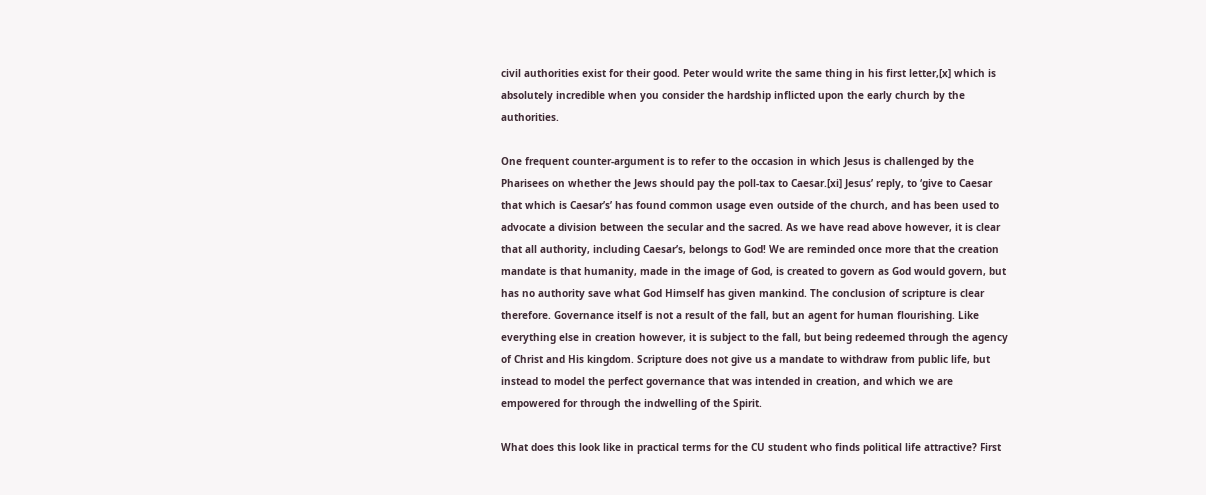civil authorities exist for their good. Peter would write the same thing in his first letter,[x] which is absolutely incredible when you consider the hardship inflicted upon the early church by the authorities.

One frequent counter-argument is to refer to the occasion in which Jesus is challenged by the Pharisees on whether the Jews should pay the poll-tax to Caesar.[xi] Jesus’ reply, to ‘give to Caesar that which is Caesar’s’ has found common usage even outside of the church, and has been used to advocate a division between the secular and the sacred. As we have read above however, it is clear that all authority, including Caesar’s, belongs to God! We are reminded once more that the creation mandate is that humanity, made in the image of God, is created to govern as God would govern, but has no authority save what God Himself has given mankind. The conclusion of scripture is clear therefore. Governance itself is not a result of the fall, but an agent for human flourishing. Like everything else in creation however, it is subject to the fall, but being redeemed through the agency of Christ and His kingdom. Scripture does not give us a mandate to withdraw from public life, but instead to model the perfect governance that was intended in creation, and which we are empowered for through the indwelling of the Spirit.

What does this look like in practical terms for the CU student who finds political life attractive? First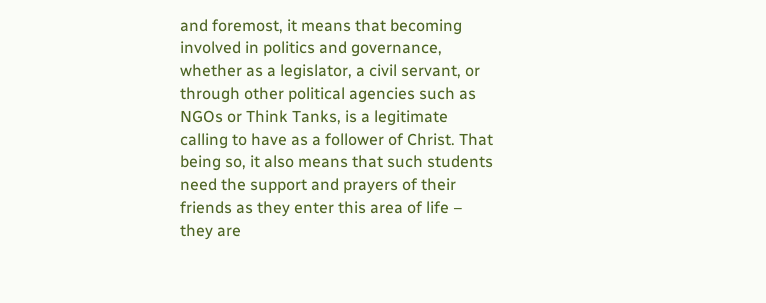and foremost, it means that becoming involved in politics and governance, whether as a legislator, a civil servant, or through other political agencies such as NGOs or Think Tanks, is a legitimate calling to have as a follower of Christ. That being so, it also means that such students need the support and prayers of their friends as they enter this area of life – they are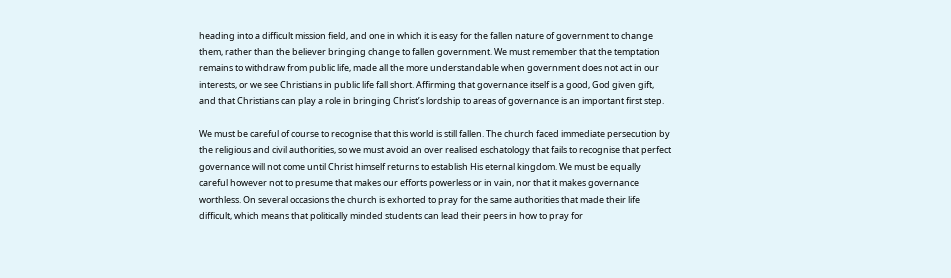heading into a difficult mission field, and one in which it is easy for the fallen nature of government to change them, rather than the believer bringing change to fallen government. We must remember that the temptation remains to withdraw from public life, made all the more understandable when government does not act in our interests, or we see Christians in public life fall short. Affirming that governance itself is a good, God given gift, and that Christians can play a role in bringing Christ’s lordship to areas of governance is an important first step.

We must be careful of course to recognise that this world is still fallen. The church faced immediate persecution by the religious and civil authorities, so we must avoid an over realised eschatology that fails to recognise that perfect governance will not come until Christ himself returns to establish His eternal kingdom. We must be equally careful however not to presume that makes our efforts powerless or in vain, nor that it makes governance worthless. On several occasions the church is exhorted to pray for the same authorities that made their life difficult, which means that politically minded students can lead their peers in how to pray for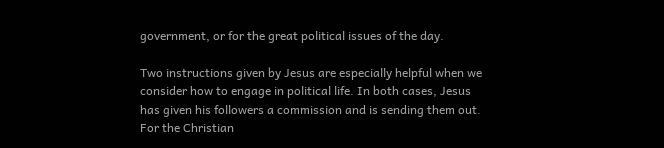government, or for the great political issues of the day.

Two instructions given by Jesus are especially helpful when we consider how to engage in political life. In both cases, Jesus has given his followers a commission and is sending them out. For the Christian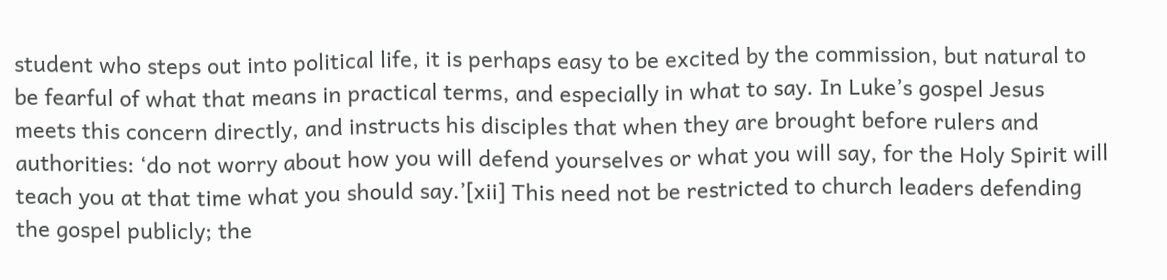student who steps out into political life, it is perhaps easy to be excited by the commission, but natural to be fearful of what that means in practical terms, and especially in what to say. In Luke’s gospel Jesus meets this concern directly, and instructs his disciples that when they are brought before rulers and authorities: ‘do not worry about how you will defend yourselves or what you will say, for the Holy Spirit will teach you at that time what you should say.’[xii] This need not be restricted to church leaders defending the gospel publicly; the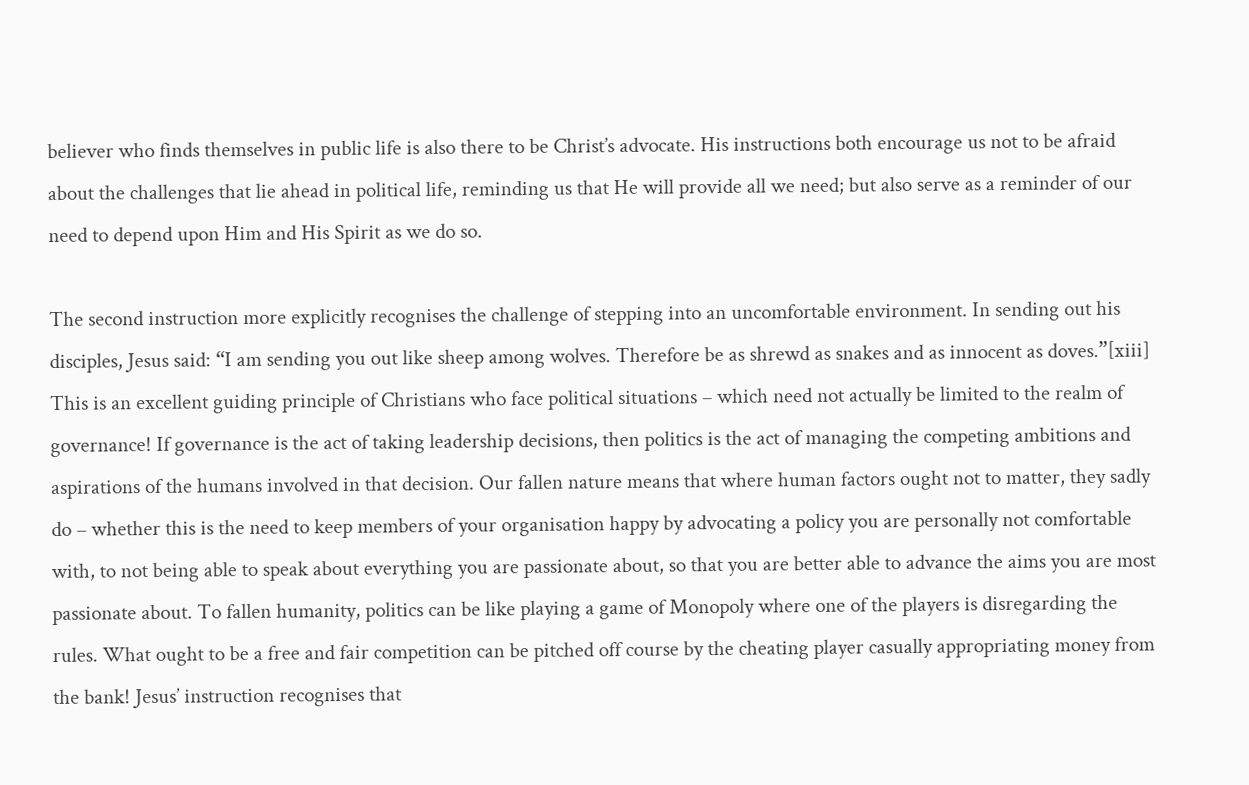believer who finds themselves in public life is also there to be Christ’s advocate. His instructions both encourage us not to be afraid about the challenges that lie ahead in political life, reminding us that He will provide all we need; but also serve as a reminder of our need to depend upon Him and His Spirit as we do so.

The second instruction more explicitly recognises the challenge of stepping into an uncomfortable environment. In sending out his disciples, Jesus said: “I am sending you out like sheep among wolves. Therefore be as shrewd as snakes and as innocent as doves.”[xiii] This is an excellent guiding principle of Christians who face political situations – which need not actually be limited to the realm of governance! If governance is the act of taking leadership decisions, then politics is the act of managing the competing ambitions and aspirations of the humans involved in that decision. Our fallen nature means that where human factors ought not to matter, they sadly do – whether this is the need to keep members of your organisation happy by advocating a policy you are personally not comfortable with, to not being able to speak about everything you are passionate about, so that you are better able to advance the aims you are most passionate about. To fallen humanity, politics can be like playing a game of Monopoly where one of the players is disregarding the rules. What ought to be a free and fair competition can be pitched off course by the cheating player casually appropriating money from the bank! Jesus’ instruction recognises that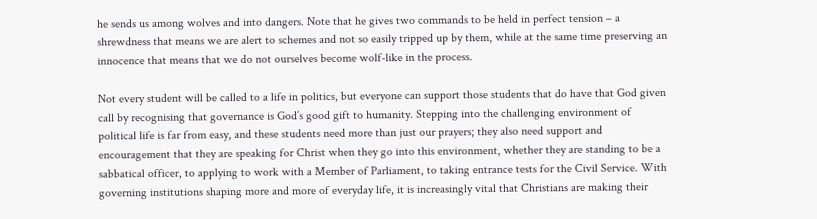he sends us among wolves and into dangers. Note that he gives two commands to be held in perfect tension – a shrewdness that means we are alert to schemes and not so easily tripped up by them, while at the same time preserving an innocence that means that we do not ourselves become wolf-like in the process.

Not every student will be called to a life in politics, but everyone can support those students that do have that God given call by recognising that governance is God’s good gift to humanity. Stepping into the challenging environment of political life is far from easy, and these students need more than just our prayers; they also need support and encouragement that they are speaking for Christ when they go into this environment, whether they are standing to be a sabbatical officer, to applying to work with a Member of Parliament, to taking entrance tests for the Civil Service. With governing institutions shaping more and more of everyday life, it is increasingly vital that Christians are making their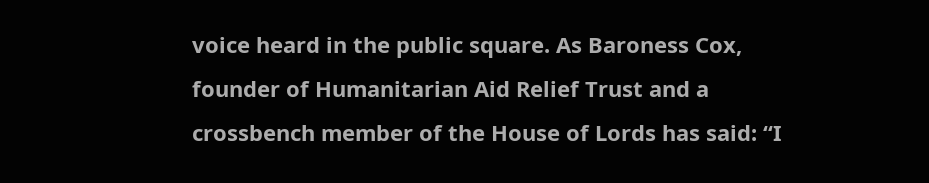voice heard in the public square. As Baroness Cox, founder of Humanitarian Aid Relief Trust and a crossbench member of the House of Lords has said: “I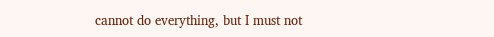cannot do everything, but I must not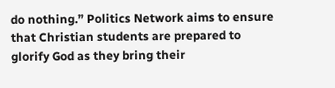do nothing.” Politics Network aims to ensure that Christian students are prepared to glorify God as they bring their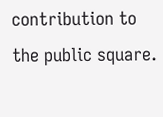contribution to the public square.